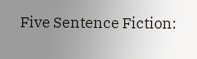Five Sentence Fiction: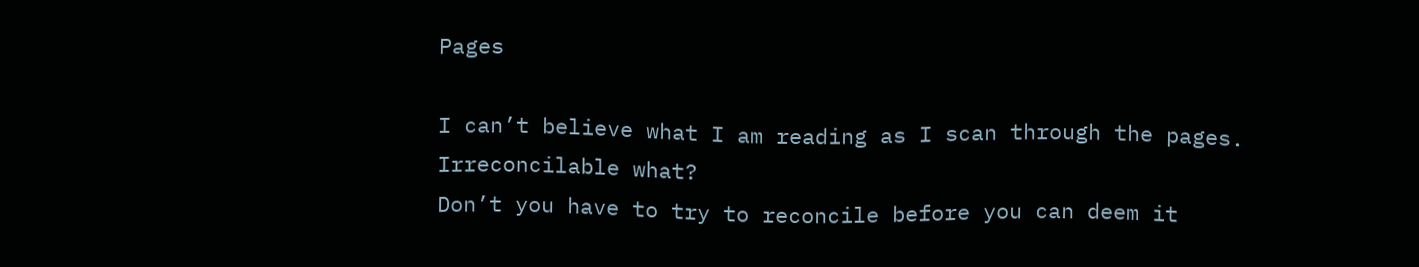Pages

I can’t believe what I am reading as I scan through the pages.
Irreconcilable what?
Don’t you have to try to reconcile before you can deem it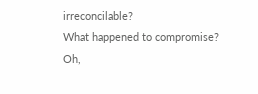irreconcilable?
What happened to compromise?
Oh,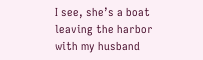I see, she’s a boat leaving the harbor with my husband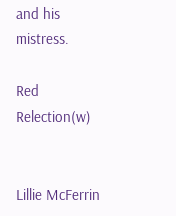and his mistress.

Red Relection(w)


Lillie McFerrin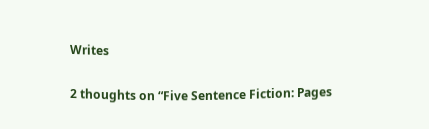Writes

2 thoughts on “Five Sentence Fiction: Pages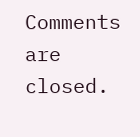Comments are closed.